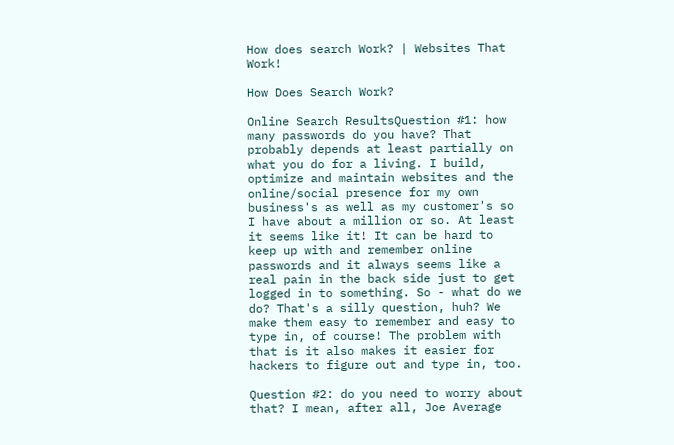How does search Work? | Websites That Work!

How Does Search Work?

Online Search ResultsQuestion #1: how many passwords do you have? That probably depends at least partially on what you do for a living. I build, optimize and maintain websites and the online/social presence for my own business's as well as my customer's so I have about a million or so. At least it seems like it! It can be hard to keep up with and remember online passwords and it always seems like a real pain in the back side just to get logged in to something. So - what do we do? That's a silly question, huh? We make them easy to remember and easy to type in, of course! The problem with that is it also makes it easier for hackers to figure out and type in, too.

Question #2: do you need to worry about that? I mean, after all, Joe Average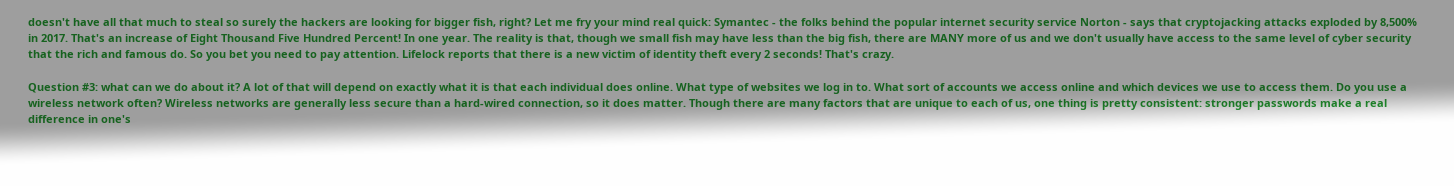doesn't have all that much to steal so surely the hackers are looking for bigger fish, right? Let me fry your mind real quick: Symantec - the folks behind the popular internet security service Norton - says that cryptojacking attacks exploded by 8,500% in 2017. That's an increase of Eight Thousand Five Hundred Percent! In one year. The reality is that, though we small fish may have less than the big fish, there are MANY more of us and we don't usually have access to the same level of cyber security that the rich and famous do. So you bet you need to pay attention. Lifelock reports that there is a new victim of identity theft every 2 seconds! That's crazy.

Question #3: what can we do about it? A lot of that will depend on exactly what it is that each individual does online. What type of websites we log in to. What sort of accounts we access online and which devices we use to access them. Do you use a wireless network often? Wireless networks are generally less secure than a hard-wired connection, so it does matter. Though there are many factors that are unique to each of us, one thing is pretty consistent: stronger passwords make a real difference in one's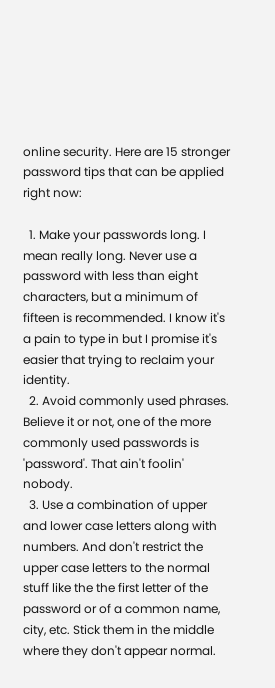online security. Here are 15 stronger password tips that can be applied right now:

  1. Make your passwords long. I mean really long. Never use a password with less than eight characters, but a minimum of fifteen is recommended. I know it's a pain to type in but I promise it's easier that trying to reclaim your identity.
  2. Avoid commonly used phrases. Believe it or not, one of the more commonly used passwords is 'password'. That ain't foolin' nobody.
  3. Use a combination of upper and lower case letters along with numbers. And don't restrict the upper case letters to the normal stuff like the the first letter of the password or of a common name, city, etc. Stick them in the middle where they don't appear normal.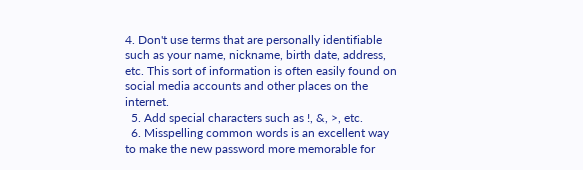4. Don't use terms that are personally identifiable such as your name, nickname, birth date, address, etc. This sort of information is often easily found on social media accounts and other places on the internet.
  5. Add special characters such as !, &, >, etc.
  6. Misspelling common words is an excellent way to make the new password more memorable for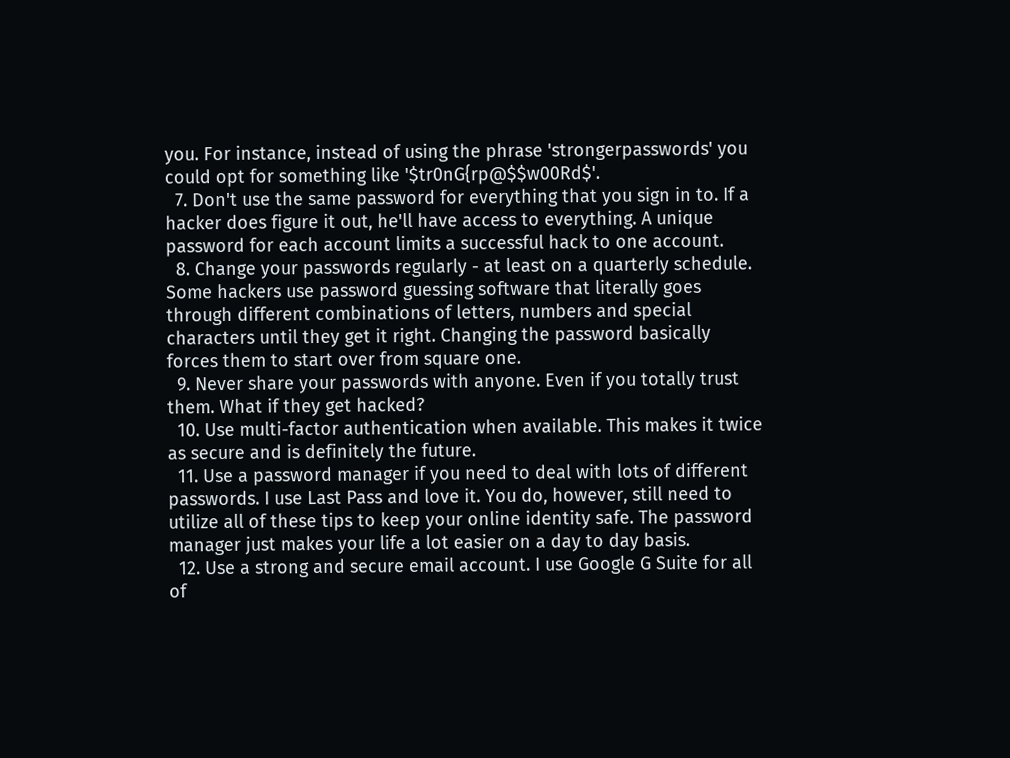you. For instance, instead of using the phrase 'strongerpasswords' you could opt for something like '$tr0nG{rp@$$w00Rd$'.
  7. Don't use the same password for everything that you sign in to. If a hacker does figure it out, he'll have access to everything. A unique password for each account limits a successful hack to one account.
  8. Change your passwords regularly - at least on a quarterly schedule. Some hackers use password guessing software that literally goes through different combinations of letters, numbers and special characters until they get it right. Changing the password basically forces them to start over from square one.
  9. Never share your passwords with anyone. Even if you totally trust them. What if they get hacked?
  10. Use multi-factor authentication when available. This makes it twice as secure and is definitely the future.
  11. Use a password manager if you need to deal with lots of different passwords. I use Last Pass and love it. You do, however, still need to utilize all of these tips to keep your online identity safe. The password manager just makes your life a lot easier on a day to day basis.
  12. Use a strong and secure email account. I use Google G Suite for all of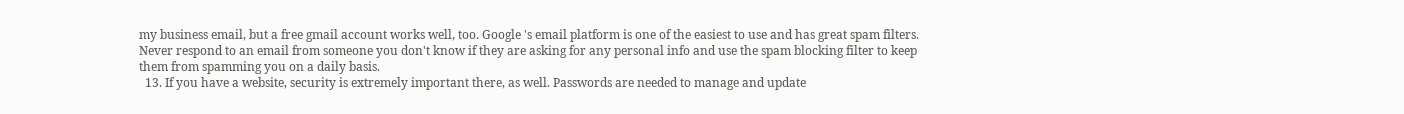my business email, but a free gmail account works well, too. Google 's email platform is one of the easiest to use and has great spam filters. Never respond to an email from someone you don't know if they are asking for any personal info and use the spam blocking filter to keep them from spamming you on a daily basis.
  13. If you have a website, security is extremely important there, as well. Passwords are needed to manage and update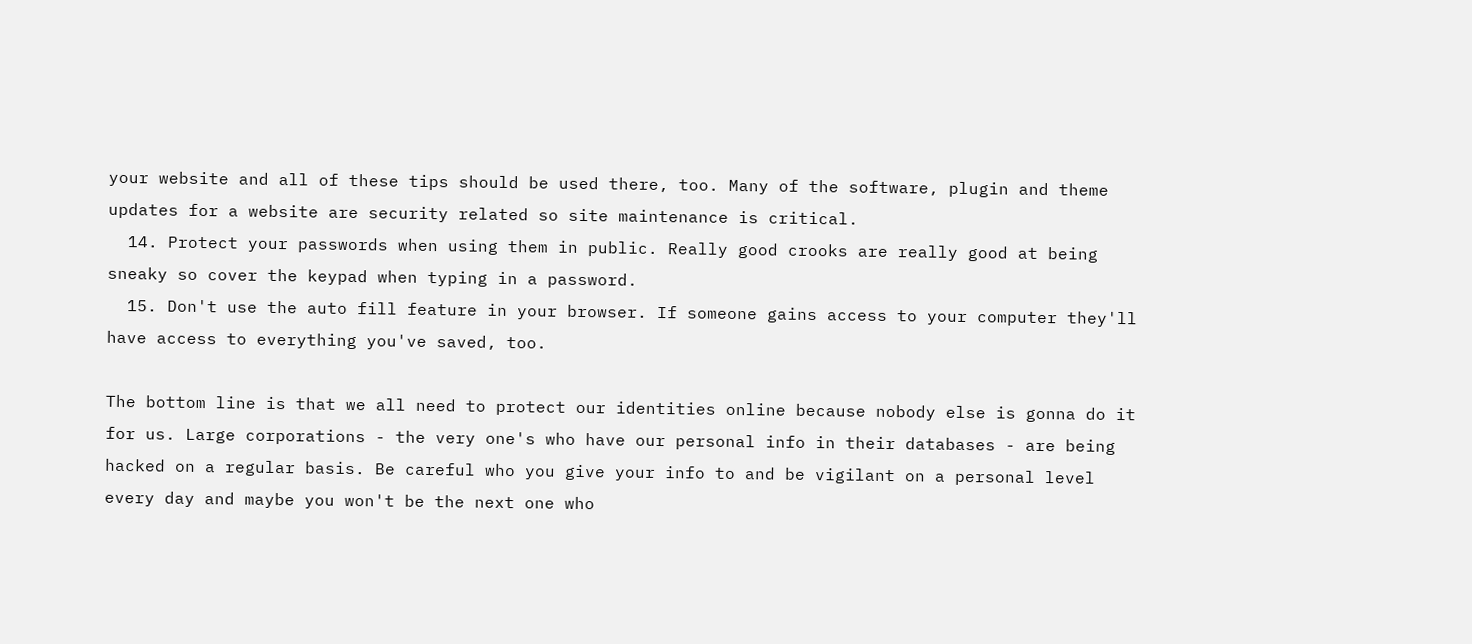your website and all of these tips should be used there, too. Many of the software, plugin and theme updates for a website are security related so site maintenance is critical.
  14. Protect your passwords when using them in public. Really good crooks are really good at being sneaky so cover the keypad when typing in a password.
  15. Don't use the auto fill feature in your browser. If someone gains access to your computer they'll have access to everything you've saved, too.

The bottom line is that we all need to protect our identities online because nobody else is gonna do it for us. Large corporations - the very one's who have our personal info in their databases - are being hacked on a regular basis. Be careful who you give your info to and be vigilant on a personal level every day and maybe you won't be the next one who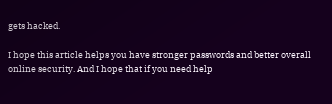gets hacked.

I hope this article helps you have stronger passwords and better overall online security. And I hope that if you need help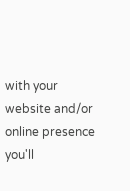with your website and/or online presence you'll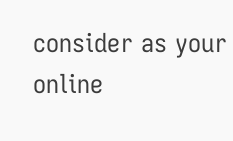consider as your online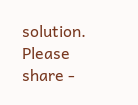solution. Please share -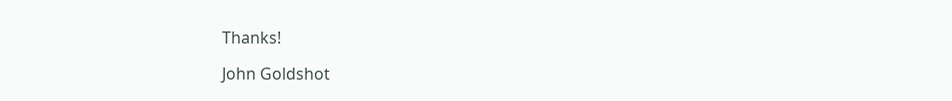Thanks!

John Goldshot